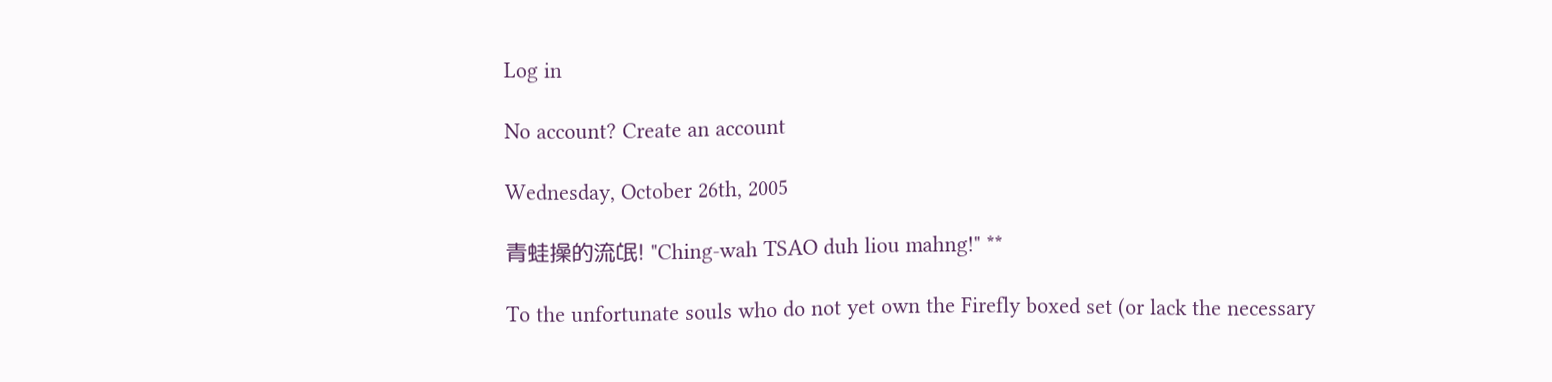Log in

No account? Create an account

Wednesday, October 26th, 2005

青蛙操的流氓! "Ching-wah TSAO duh liou mahng!" **

To the unfortunate souls who do not yet own the Firefly boxed set (or lack the necessary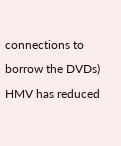connections to borrow the DVDs)
HMV has reduced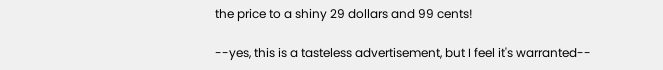the price to a shiny 29 dollars and 99 cents!

--yes, this is a tasteless advertisement, but I feel it's warranted--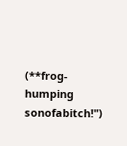(**frog-humping sonofabitch!")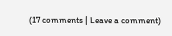(17 comments | Leave a comment)